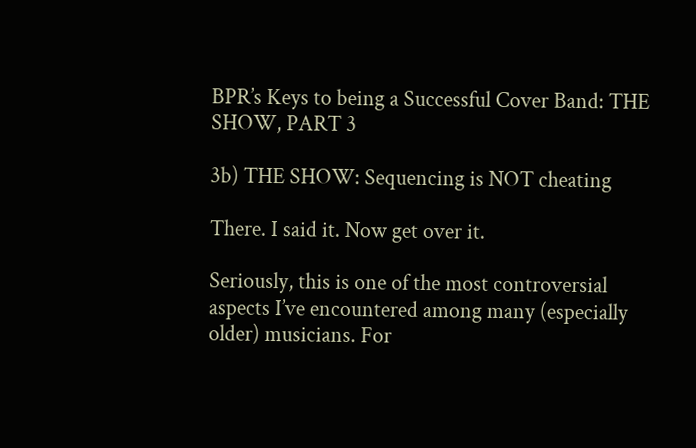BPR’s Keys to being a Successful Cover Band: THE SHOW, PART 3

3b) THE SHOW: Sequencing is NOT cheating

There. I said it. Now get over it.

Seriously, this is one of the most controversial aspects I’ve encountered among many (especially older) musicians. For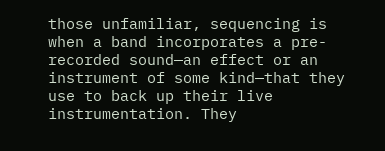those unfamiliar, sequencing is when a band incorporates a pre-recorded sound—an effect or an instrument of some kind—that they use to back up their live instrumentation. They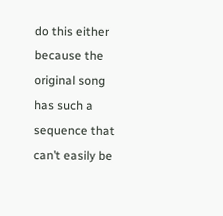do this either because the original song has such a sequence that can’t easily be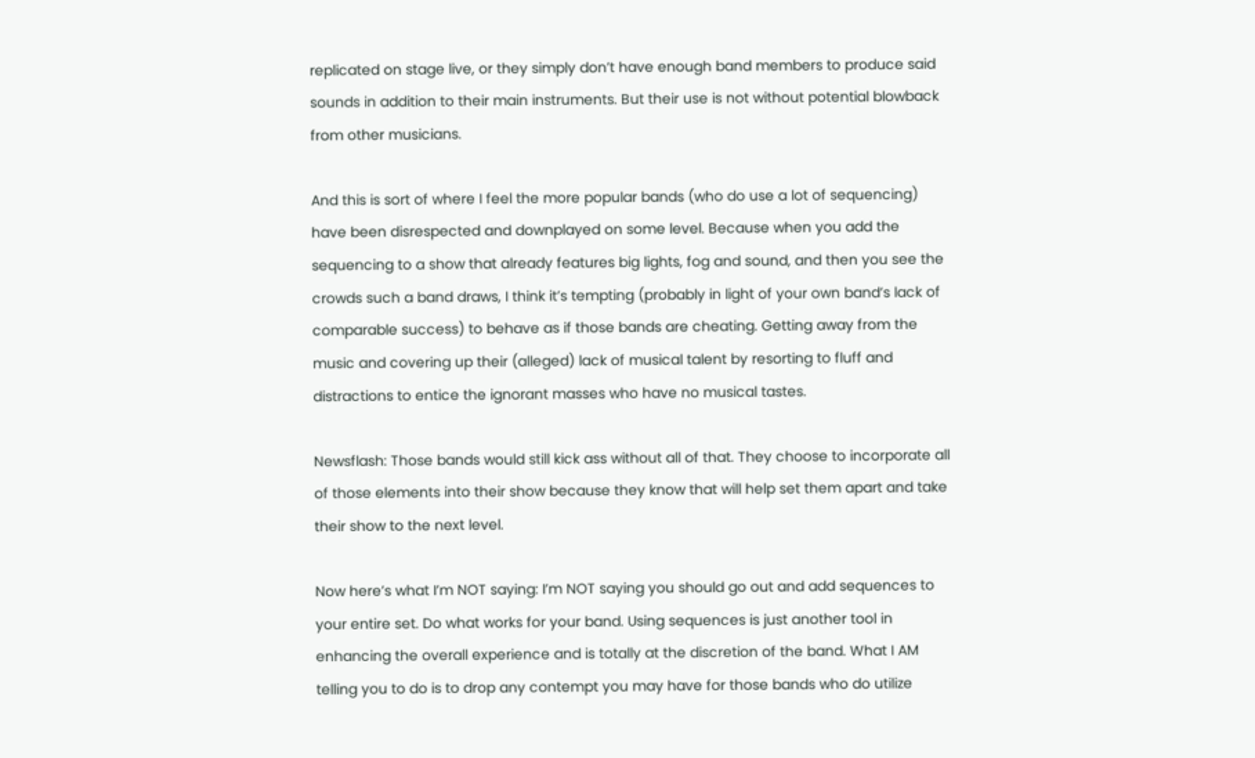replicated on stage live, or they simply don’t have enough band members to produce said sounds in addition to their main instruments. But their use is not without potential blowback from other musicians.

And this is sort of where I feel the more popular bands (who do use a lot of sequencing) have been disrespected and downplayed on some level. Because when you add the sequencing to a show that already features big lights, fog and sound, and then you see the crowds such a band draws, I think it’s tempting (probably in light of your own band’s lack of comparable success) to behave as if those bands are cheating. Getting away from the music and covering up their (alleged) lack of musical talent by resorting to fluff and distractions to entice the ignorant masses who have no musical tastes.

Newsflash: Those bands would still kick ass without all of that. They choose to incorporate all of those elements into their show because they know that will help set them apart and take their show to the next level.

Now here’s what I’m NOT saying: I’m NOT saying you should go out and add sequences to your entire set. Do what works for your band. Using sequences is just another tool in enhancing the overall experience and is totally at the discretion of the band. What I AM telling you to do is to drop any contempt you may have for those bands who do utilize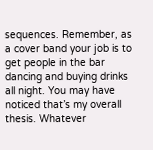sequences. Remember, as a cover band your job is to get people in the bar dancing and buying drinks all night. You may have noticed that’s my overall thesis. Whatever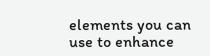elements you can use to enhance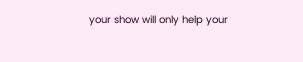your show will only help your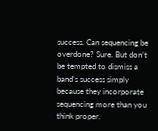success. Can sequencing be overdone? Sure. But don’t be tempted to dismiss a band’s success simply because they incorporate sequencing more than you think proper.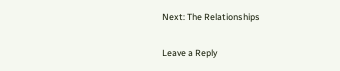Next: The Relationships

Leave a Reply